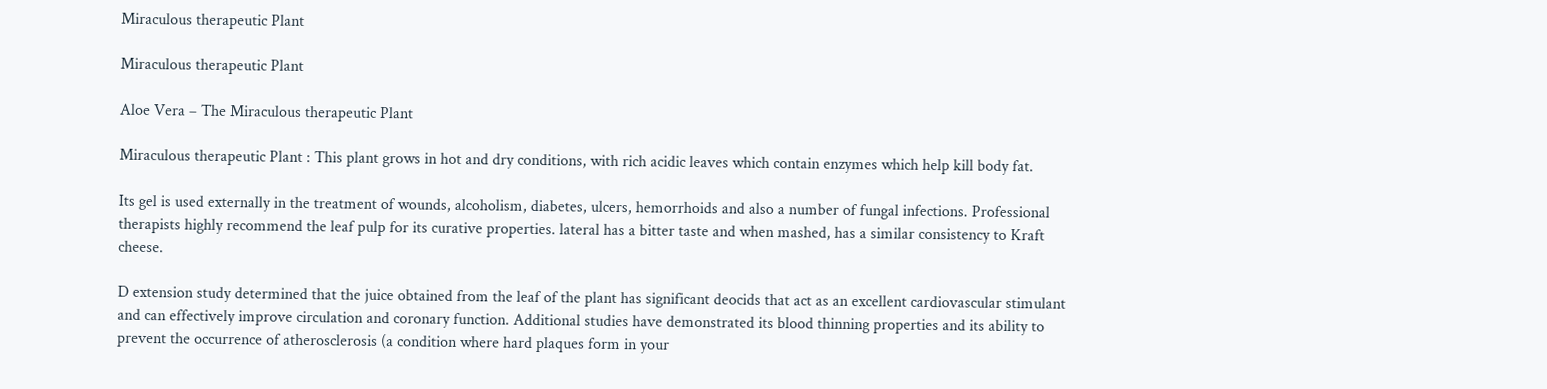Miraculous therapeutic Plant

Miraculous therapeutic Plant

Aloe Vera – The Miraculous therapeutic Plant

Miraculous therapeutic Plant : This plant grows in hot and dry conditions, with rich acidic leaves which contain enzymes which help kill body fat.

Its gel is used externally in the treatment of wounds, alcoholism, diabetes, ulcers, hemorrhoids and also a number of fungal infections. Professional therapists highly recommend the leaf pulp for its curative properties. lateral has a bitter taste and when mashed, has a similar consistency to Kraft cheese.

D extension study determined that the juice obtained from the leaf of the plant has significant deocids that act as an excellent cardiovascular stimulant and can effectively improve circulation and coronary function. Additional studies have demonstrated its blood thinning properties and its ability to prevent the occurrence of atherosclerosis (a condition where hard plaques form in your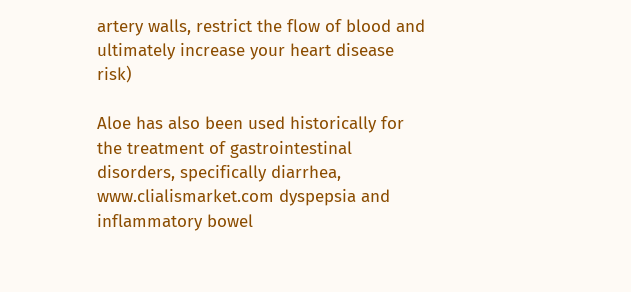artery walls, restrict the flow of blood and ultimately increase your heart disease risk)

Aloe has also been used historically for the treatment of gastrointestinal disorders, specifically diarrhea, www.clialismarket.com dyspepsia and inflammatory bowel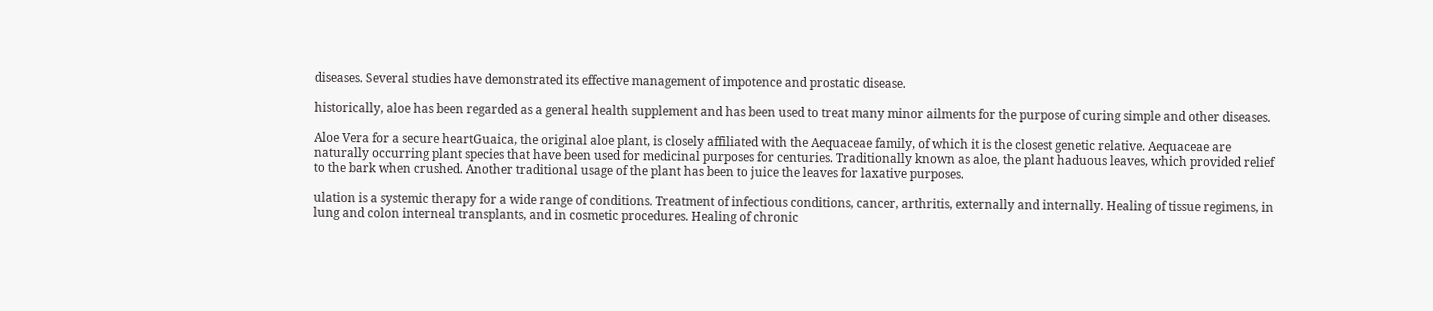diseases. Several studies have demonstrated its effective management of impotence and prostatic disease.

historically, aloe has been regarded as a general health supplement and has been used to treat many minor ailments for the purpose of curing simple and other diseases.

Aloe Vera for a secure heartGuaica, the original aloe plant, is closely affiliated with the Aequaceae family, of which it is the closest genetic relative. Aequaceae are naturally occurring plant species that have been used for medicinal purposes for centuries. Traditionally known as aloe, the plant haduous leaves, which provided relief to the bark when crushed. Another traditional usage of the plant has been to juice the leaves for laxative purposes.

ulation is a systemic therapy for a wide range of conditions. Treatment of infectious conditions, cancer, arthritis, externally and internally. Healing of tissue regimens, in lung and colon interneal transplants, and in cosmetic procedures. Healing of chronic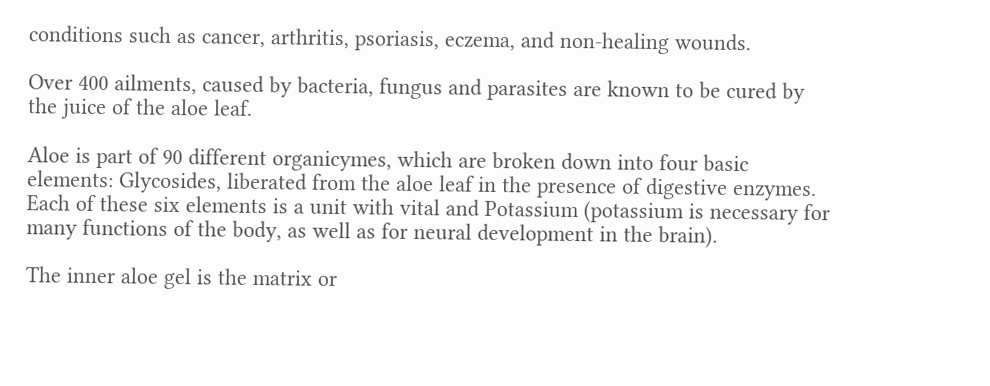conditions such as cancer, arthritis, psoriasis, eczema, and non-healing wounds.

Over 400 ailments, caused by bacteria, fungus and parasites are known to be cured by the juice of the aloe leaf.

Aloe is part of 90 different organicymes, which are broken down into four basic elements: Glycosides, liberated from the aloe leaf in the presence of digestive enzymes. Each of these six elements is a unit with vital and Potassium (potassium is necessary for many functions of the body, as well as for neural development in the brain).

The inner aloe gel is the matrix or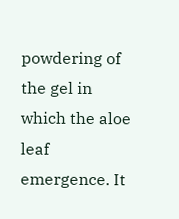powdering of the gel in which the aloe leaf emergence. It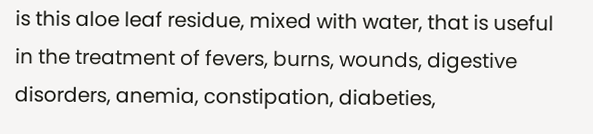is this aloe leaf residue, mixed with water, that is useful in the treatment of fevers, burns, wounds, digestive disorders, anemia, constipation, diabeties,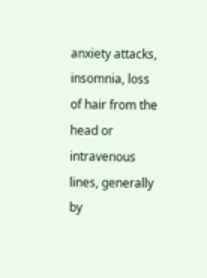anxiety attacks, insomnia, loss of hair from the head or intravenous lines, generally by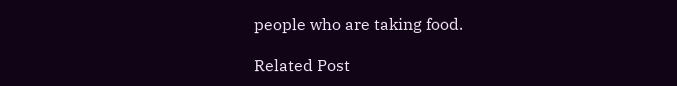people who are taking food.

Related Post